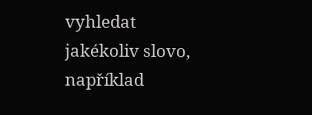vyhledat jakékoliv slovo, například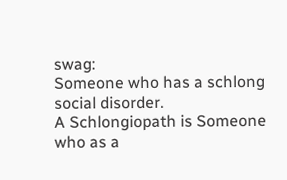swag:
Someone who has a schlong social disorder.
A Schlongiopath is Someone who as a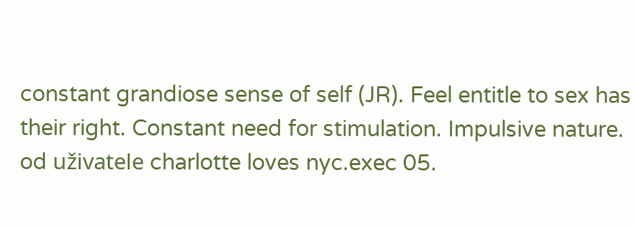constant grandiose sense of self (JR). Feel entitle to sex has their right. Constant need for stimulation. Impulsive nature.
od uživatele charlotte loves nyc.exec 05.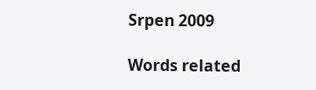Srpen 2009

Words related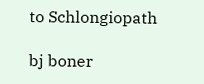to Schlongiopath

bj boner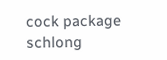cock package schlong